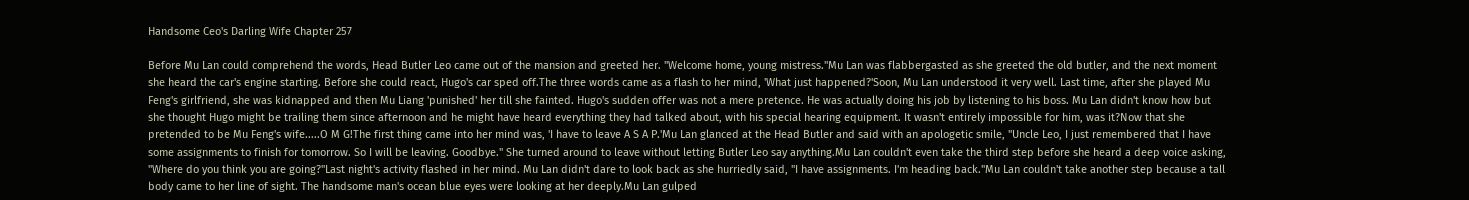Handsome Ceo's Darling Wife Chapter 257

Before Mu Lan could comprehend the words, Head Butler Leo came out of the mansion and greeted her. "Welcome home, young mistress."Mu Lan was flabbergasted as she greeted the old butler, and the next moment she heard the car's engine starting. Before she could react, Hugo's car sped off.The three words came as a flash to her mind, 'What just happened?'Soon, Mu Lan understood it very well. Last time, after she played Mu Feng's girlfriend, she was kidnapped and then Mu Liang 'punished' her till she fainted. Hugo's sudden offer was not a mere pretence. He was actually doing his job by listening to his boss. Mu Lan didn't know how but she thought Hugo might be trailing them since afternoon and he might have heard everything they had talked about, with his special hearing equipment. It wasn't entirely impossible for him, was it?Now that she pretended to be Mu Feng's wife.....O M G!The first thing came into her mind was, 'I have to leave A S A P.'Mu Lan glanced at the Head Butler and said with an apologetic smile, "Uncle Leo, I just remembered that I have some assignments to finish for tomorrow. So I will be leaving. Goodbye." She turned around to leave without letting Butler Leo say anything.Mu Lan couldn't even take the third step before she heard a deep voice asking, "Where do you think you are going?"Last night's activity flashed in her mind. Mu Lan didn't dare to look back as she hurriedly said, "I have assignments. I'm heading back."Mu Lan couldn't take another step because a tall body came to her line of sight. The handsome man's ocean blue eyes were looking at her deeply.Mu Lan gulped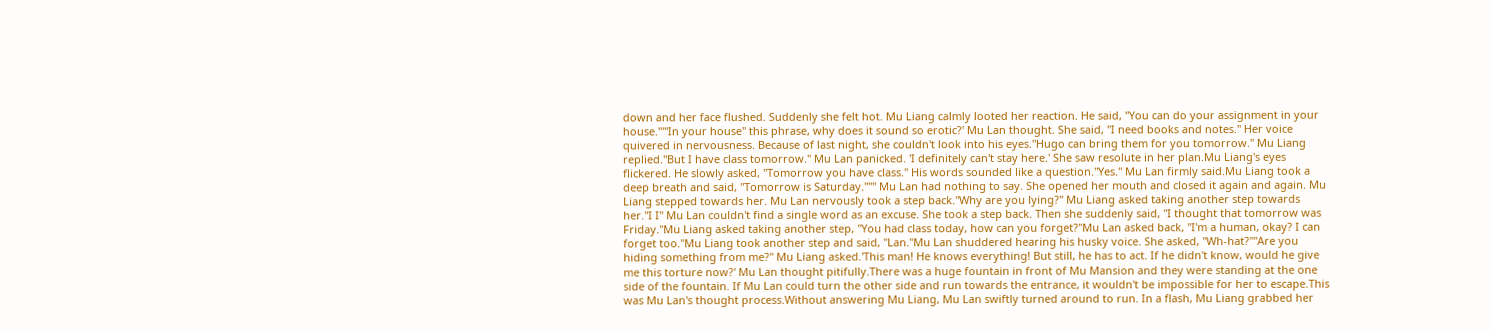down and her face flushed. Suddenly she felt hot. Mu Liang calmly looted her reaction. He said, "You can do your assignment in your house."'"In your house" this phrase, why does it sound so erotic?' Mu Lan thought. She said, "I need books and notes." Her voice quivered in nervousness. Because of last night, she couldn't look into his eyes."Hugo can bring them for you tomorrow." Mu Liang replied."But I have class tomorrow." Mu Lan panicked. 'I definitely can't stay here.' She saw resolute in her plan.Mu Liang's eyes flickered. He slowly asked, "Tomorrow you have class." His words sounded like a question."Yes." Mu Lan firmly said.Mu Liang took a deep breath and said, "Tomorrow is Saturday.""" Mu Lan had nothing to say. She opened her mouth and closed it again and again. Mu Liang stepped towards her. Mu Lan nervously took a step back."Why are you lying?" Mu Liang asked taking another step towards her."I I" Mu Lan couldn't find a single word as an excuse. She took a step back. Then she suddenly said, "I thought that tomorrow was Friday."Mu Liang asked taking another step, "You had class today, how can you forget?"Mu Lan asked back, "I'm a human, okay? I can forget too."Mu Liang took another step and said, "Lan."Mu Lan shuddered hearing his husky voice. She asked, "Wh-hat?""Are you hiding something from me?" Mu Liang asked.'This man! He knows everything! But still, he has to act. If he didn't know, would he give me this torture now?' Mu Lan thought pitifully.There was a huge fountain in front of Mu Mansion and they were standing at the one side of the fountain. If Mu Lan could turn the other side and run towards the entrance, it wouldn't be impossible for her to escape.This was Mu Lan's thought process.Without answering Mu Liang, Mu Lan swiftly turned around to run. In a flash, Mu Liang grabbed her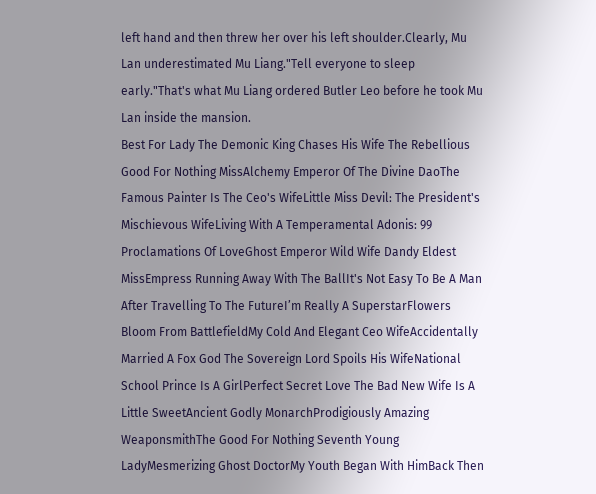left hand and then threw her over his left shoulder.Clearly, Mu Lan underestimated Mu Liang."Tell everyone to sleep early."That's what Mu Liang ordered Butler Leo before he took Mu Lan inside the mansion.
Best For Lady The Demonic King Chases His Wife The Rebellious Good For Nothing MissAlchemy Emperor Of The Divine DaoThe Famous Painter Is The Ceo's WifeLittle Miss Devil: The President's Mischievous WifeLiving With A Temperamental Adonis: 99 Proclamations Of LoveGhost Emperor Wild Wife Dandy Eldest MissEmpress Running Away With The BallIt's Not Easy To Be A Man After Travelling To The FutureI’m Really A SuperstarFlowers Bloom From BattlefieldMy Cold And Elegant Ceo WifeAccidentally Married A Fox God The Sovereign Lord Spoils His WifeNational School Prince Is A GirlPerfect Secret Love The Bad New Wife Is A Little SweetAncient Godly MonarchProdigiously Amazing WeaponsmithThe Good For Nothing Seventh Young LadyMesmerizing Ghost DoctorMy Youth Began With HimBack Then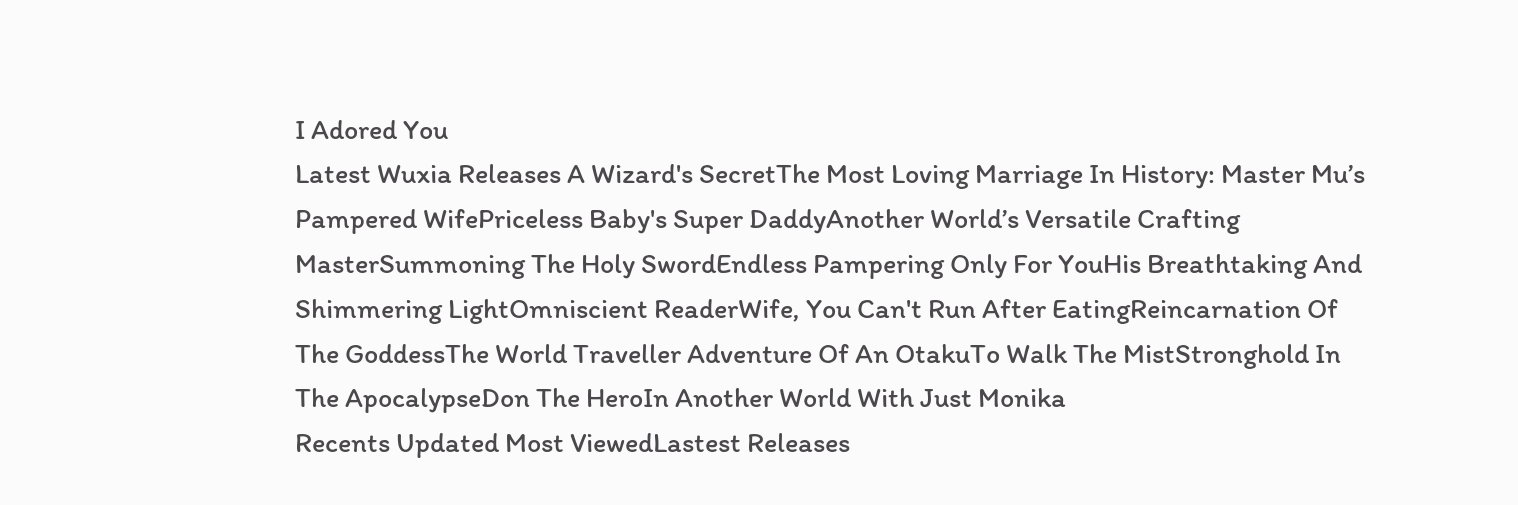I Adored You
Latest Wuxia Releases A Wizard's SecretThe Most Loving Marriage In History: Master Mu’s Pampered WifePriceless Baby's Super DaddyAnother World’s Versatile Crafting MasterSummoning The Holy SwordEndless Pampering Only For YouHis Breathtaking And Shimmering LightOmniscient ReaderWife, You Can't Run After EatingReincarnation Of The GoddessThe World Traveller Adventure Of An OtakuTo Walk The MistStronghold In The ApocalypseDon The HeroIn Another World With Just Monika
Recents Updated Most ViewedLastest Releases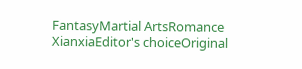FantasyMartial ArtsRomance
XianxiaEditor's choiceOriginal